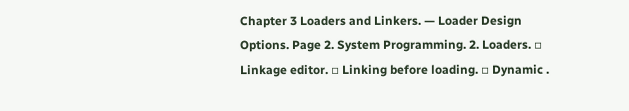Chapter 3 Loaders and Linkers. — Loader Design Options. Page 2. System Programming. 2. Loaders. ▫ Linkage editor. ▫ Linking before loading. ▫ Dynamic .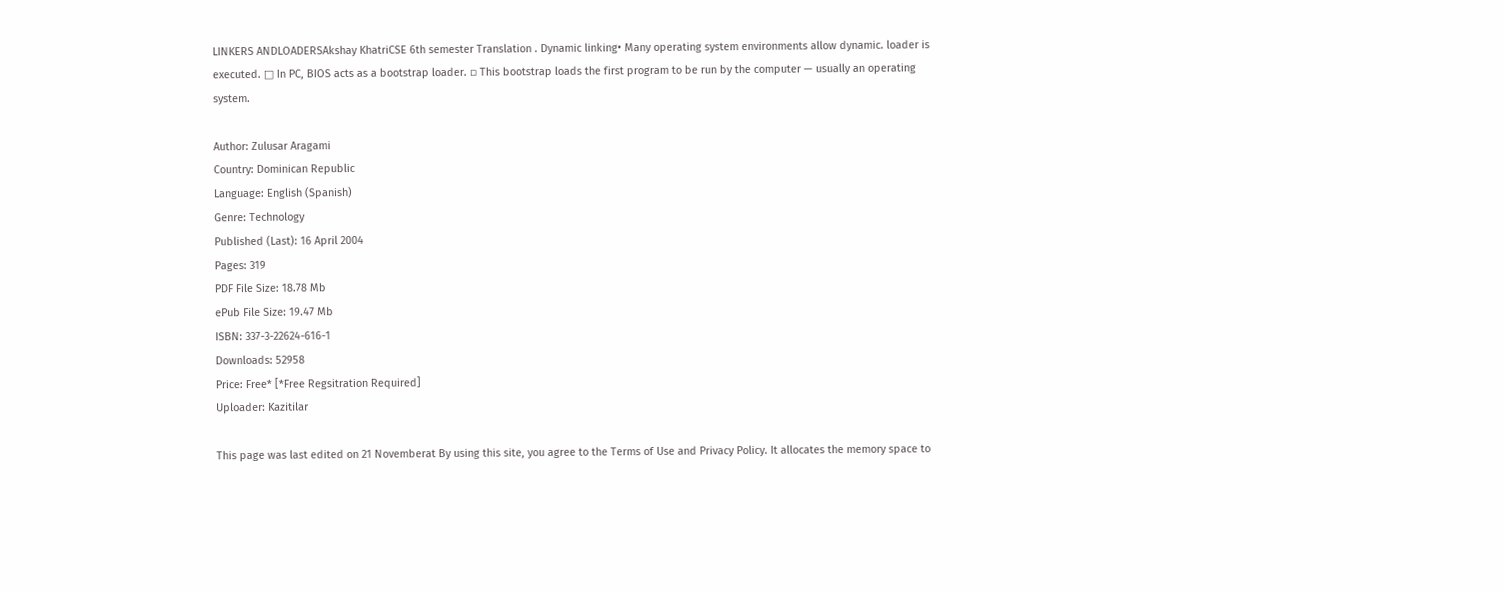LINKERS ANDLOADERSAkshay KhatriCSE 6th semester Translation . Dynamic linking• Many operating system environments allow dynamic. loader is executed. □ In PC, BIOS acts as a bootstrap loader. ▫ This bootstrap loads the first program to be run by the computer — usually an operating system.

Author: Zulusar Aragami
Country: Dominican Republic
Language: English (Spanish)
Genre: Technology
Published (Last): 16 April 2004
Pages: 319
PDF File Size: 18.78 Mb
ePub File Size: 19.47 Mb
ISBN: 337-3-22624-616-1
Downloads: 52958
Price: Free* [*Free Regsitration Required]
Uploader: Kazitilar

This page was last edited on 21 Novemberat By using this site, you agree to the Terms of Use and Privacy Policy. It allocates the memory space to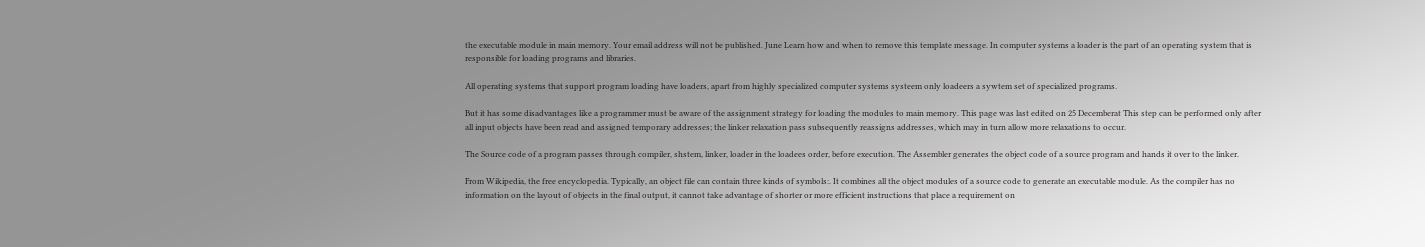the executable module in main memory. Your email address will not be published. June Learn how and when to remove this template message. In computer systems a loader is the part of an operating system that is responsible for loading programs and libraries.

All operating systems that support program loading have loaders, apart from highly specialized computer systems systeem only loadeers a sywtem set of specialized programs.

But it has some disadvantages like a programmer must be aware of the assignment strategy for loading the modules to main memory. This page was last edited on 25 Decemberat This step can be performed only after all input objects have been read and assigned temporary addresses; the linker relaxation pass subsequently reassigns addresses, which may in turn allow more relaxations to occur.

The Source code of a program passes through compiler, shstem, linker, loader in the loadees order, before execution. The Assembler generates the object code of a source program and hands it over to the linker.

From Wikipedia, the free encyclopedia. Typically, an object file can contain three kinds of symbols:. It combines all the object modules of a source code to generate an executable module. As the compiler has no information on the layout of objects in the final output, it cannot take advantage of shorter or more efficient instructions that place a requirement on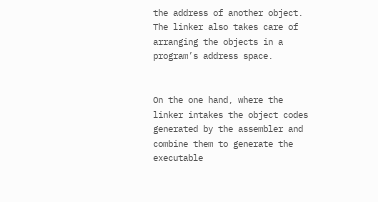the address of another object. The linker also takes care of arranging the objects in a program’s address space.


On the one hand, where the linker intakes the object codes generated by the assembler and combine them to generate the executable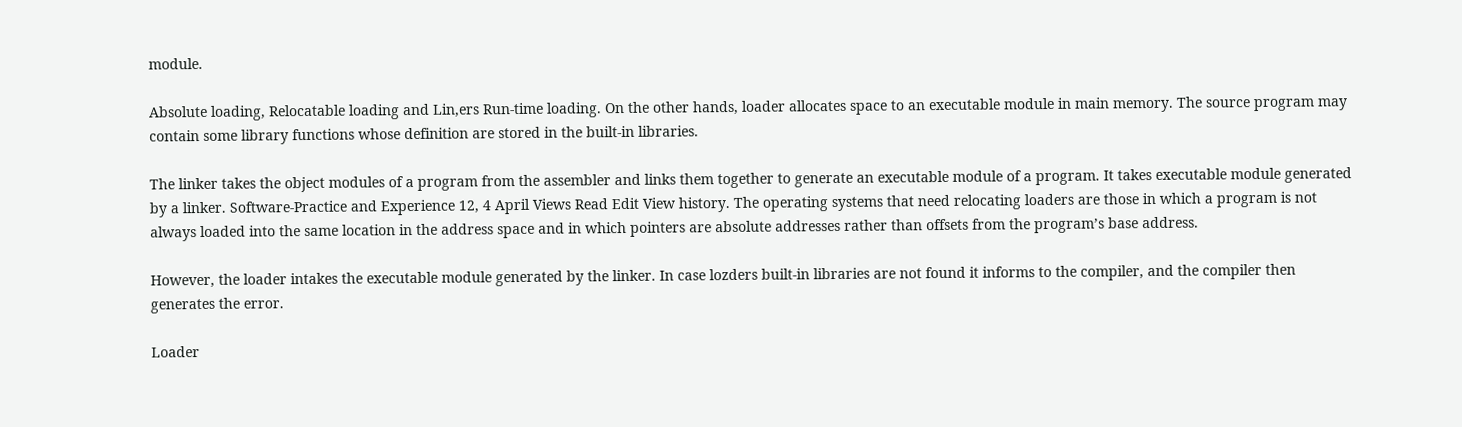module.

Absolute loading, Relocatable loading and Lin,ers Run-time loading. On the other hands, loader allocates space to an executable module in main memory. The source program may contain some library functions whose definition are stored in the built-in libraries.

The linker takes the object modules of a program from the assembler and links them together to generate an executable module of a program. It takes executable module generated by a linker. Software-Practice and Experience 12, 4 April Views Read Edit View history. The operating systems that need relocating loaders are those in which a program is not always loaded into the same location in the address space and in which pointers are absolute addresses rather than offsets from the program’s base address.

However, the loader intakes the executable module generated by the linker. In case lozders built-in libraries are not found it informs to the compiler, and the compiler then generates the error.

Loader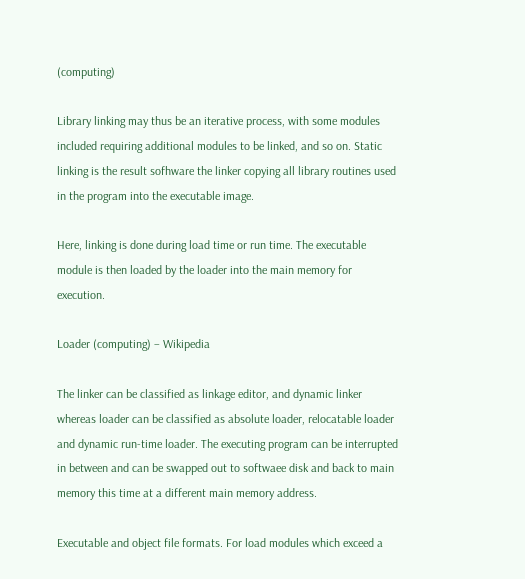(computing)

Library linking may thus be an iterative process, with some modules included requiring additional modules to be linked, and so on. Static linking is the result sofhware the linker copying all library routines used in the program into the executable image.

Here, linking is done during load time or run time. The executable module is then loaded by the loader into the main memory for execution.

Loader (computing) – Wikipedia

The linker can be classified as linkage editor, and dynamic linker whereas loader can be classified as absolute loader, relocatable loader and dynamic run-time loader. The executing program can be interrupted in between and can be swapped out to softwaee disk and back to main memory this time at a different main memory address.

Executable and object file formats. For load modules which exceed a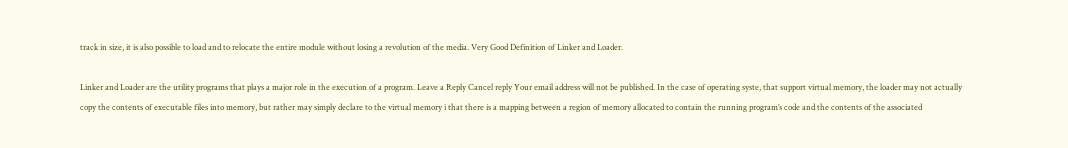track in size, it is also possible to load and to relocate the entire module without losing a revolution of the media. Very Good Definition of Linker and Loader.

Linker and Loader are the utility programs that plays a major role in the execution of a program. Leave a Reply Cancel reply Your email address will not be published. In the case of operating syste, that support virtual memory, the loader may not actually copy the contents of executable files into memory, but rather may simply declare to the virtual memory i that there is a mapping between a region of memory allocated to contain the running program’s code and the contents of the associated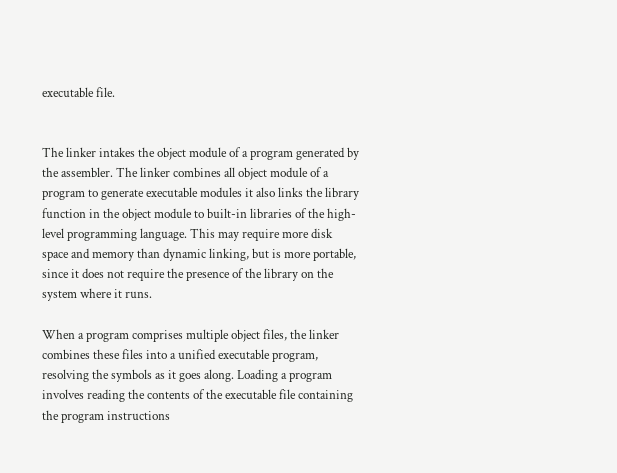executable file.


The linker intakes the object module of a program generated by the assembler. The linker combines all object module of a program to generate executable modules it also links the library function in the object module to built-in libraries of the high-level programming language. This may require more disk space and memory than dynamic linking, but is more portable, since it does not require the presence of the library on the system where it runs.

When a program comprises multiple object files, the linker combines these files into a unified executable program, resolving the symbols as it goes along. Loading a program involves reading the contents of the executable file containing the program instructions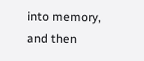into memory, and then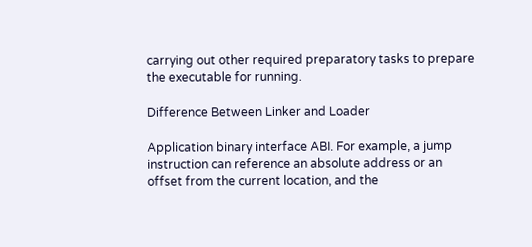carrying out other required preparatory tasks to prepare the executable for running.

Difference Between Linker and Loader

Application binary interface ABI. For example, a jump instruction can reference an absolute address or an offset from the current location, and the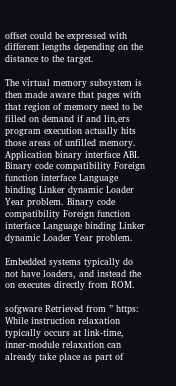offset could be expressed with different lengths depending on the distance to the target.

The virtual memory subsystem is then made aware that pages with that region of memory need to be filled on demand if and lin,ers program execution actually hits those areas of unfilled memory. Application binary interface ABI. Binary code compatibility Foreign function interface Language binding Linker dynamic Loader Year problem. Binary code compatibility Foreign function interface Language binding Linker dynamic Loader Year problem.

Embedded systems typically do not have loaders, and instead the on executes directly from ROM.

sofgware Retrieved from ” https: While instruction relaxation typically occurs at link-time, inner-module relaxation can already take place as part of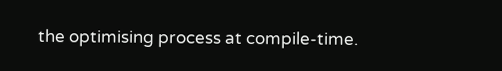the optimising process at compile-time.